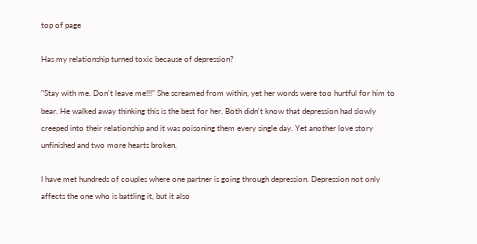top of page

Has my relationship turned toxic because of depression?

"Stay with me. Don't leave me!!!" She screamed from within, yet her words were too hurtful for him to bear. He walked away thinking this is the best for her. Both didn't know that depression had slowly creeped into their relationship and it was poisoning them every single day. Yet another love story unfinished and two more hearts broken.

I have met hundreds of couples where one partner is going through depression. Depression not only affects the one who is battling it, but it also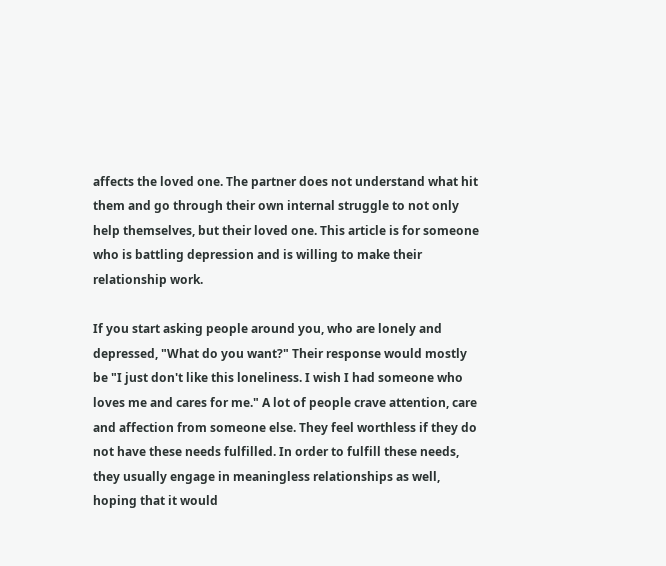affects the loved one. The partner does not understand what hit them and go through their own internal struggle to not only help themselves, but their loved one. This article is for someone who is battling depression and is willing to make their relationship work.

If you start asking people around you, who are lonely and depressed, "What do you want?" Their response would mostly be "I just don't like this loneliness. I wish I had someone who loves me and cares for me." A lot of people crave attention, care and affection from someone else. They feel worthless if they do not have these needs fulfilled. In order to fulfill these needs, they usually engage in meaningless relationships as well, hoping that it would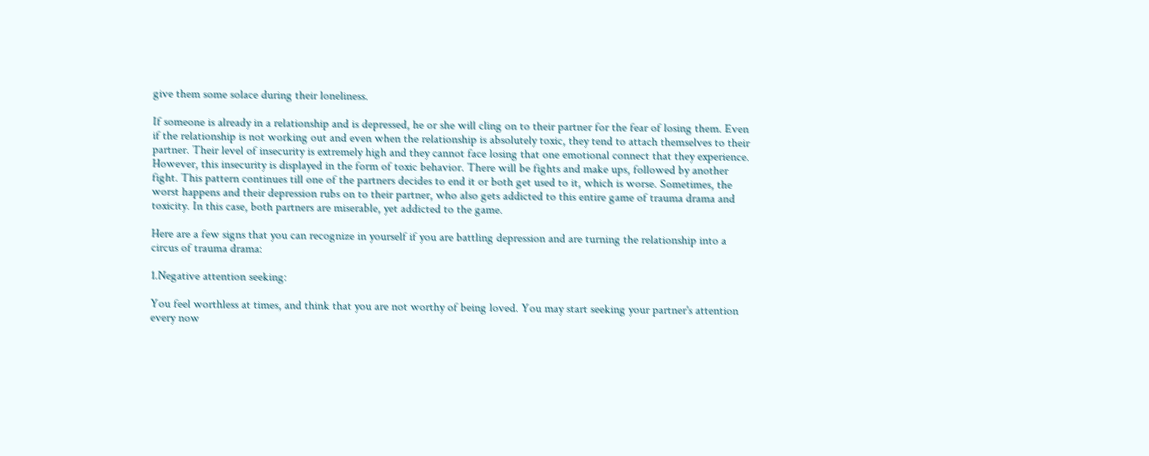give them some solace during their loneliness.

If someone is already in a relationship and is depressed, he or she will cling on to their partner for the fear of losing them. Even if the relationship is not working out and even when the relationship is absolutely toxic, they tend to attach themselves to their partner. Their level of insecurity is extremely high and they cannot face losing that one emotional connect that they experience. However, this insecurity is displayed in the form of toxic behavior. There will be fights and make ups, followed by another fight. This pattern continues till one of the partners decides to end it or both get used to it, which is worse. Sometimes, the worst happens and their depression rubs on to their partner, who also gets addicted to this entire game of trauma drama and toxicity. In this case, both partners are miserable, yet addicted to the game.

Here are a few signs that you can recognize in yourself if you are battling depression and are turning the relationship into a circus of trauma drama:

1.Negative attention seeking:

You feel worthless at times, and think that you are not worthy of being loved. You may start seeking your partner's attention every now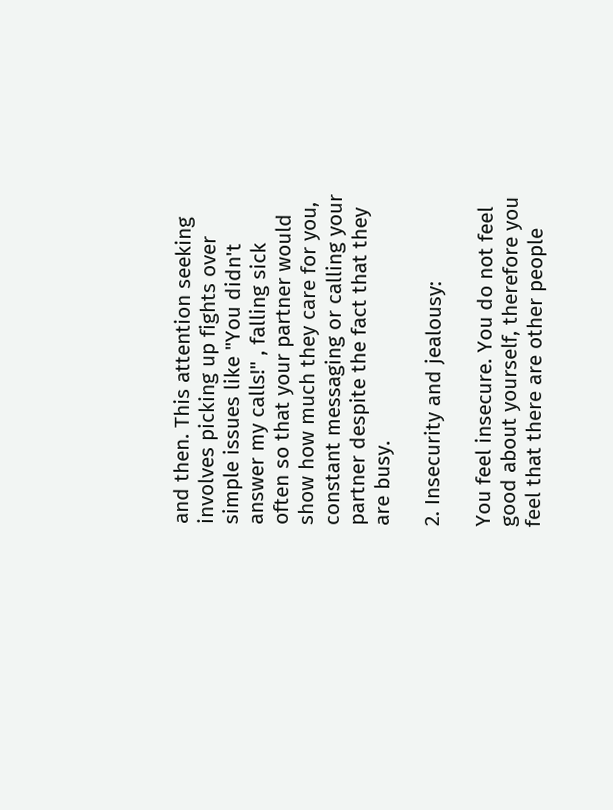and then. This attention seeking involves picking up fights over simple issues like "You didn't answer my calls!" , falling sick often so that your partner would show how much they care for you, constant messaging or calling your partner despite the fact that they are busy.

2. Insecurity and jealousy:

You feel insecure. You do not feel good about yourself, therefore you feel that there are other people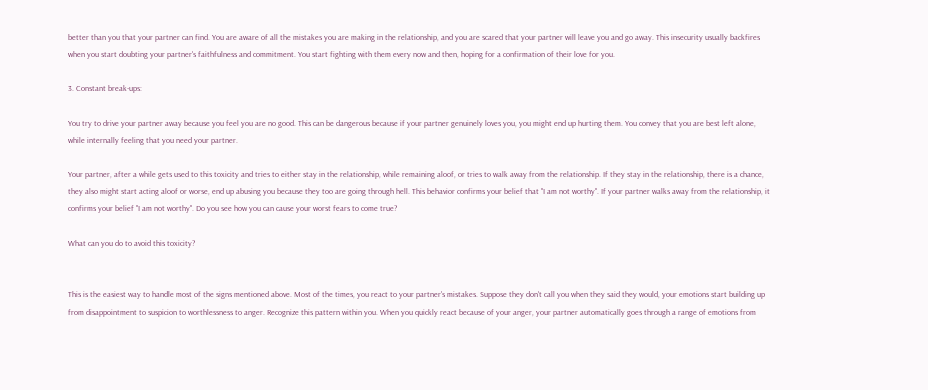better than you that your partner can find. You are aware of all the mistakes you are making in the relationship, and you are scared that your partner will leave you and go away. This insecurity usually backfires when you start doubting your partner's faithfulness and commitment. You start fighting with them every now and then, hoping for a confirmation of their love for you.

3. Constant break-ups:

You try to drive your partner away because you feel you are no good. This can be dangerous because if your partner genuinely loves you, you might end up hurting them. You convey that you are best left alone, while internally feeling that you need your partner.

Your partner, after a while gets used to this toxicity and tries to either stay in the relationship, while remaining aloof, or tries to walk away from the relationship. If they stay in the relationship, there is a chance, they also might start acting aloof or worse, end up abusing you because they too are going through hell. This behavior confirms your belief that "I am not worthy". If your partner walks away from the relationship, it confirms your belief "I am not worthy". Do you see how you can cause your worst fears to come true?

What can you do to avoid this toxicity?


This is the easiest way to handle most of the signs mentioned above. Most of the times, you react to your partner's mistakes. Suppose they don't call you when they said they would, your emotions start building up from disappointment to suspicion to worthlessness to anger. Recognize this pattern within you. When you quickly react because of your anger, your partner automatically goes through a range of emotions from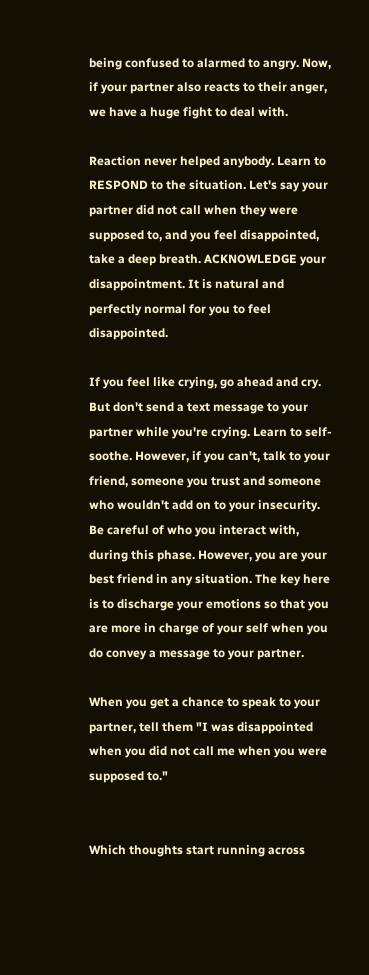being confused to alarmed to angry. Now, if your partner also reacts to their anger, we have a huge fight to deal with.

Reaction never helped anybody. Learn to RESPOND to the situation. Let's say your partner did not call when they were supposed to, and you feel disappointed, take a deep breath. ACKNOWLEDGE your disappointment. It is natural and perfectly normal for you to feel disappointed.

If you feel like crying, go ahead and cry. But don't send a text message to your partner while you're crying. Learn to self-soothe. However, if you can't, talk to your friend, someone you trust and someone who wouldn't add on to your insecurity. Be careful of who you interact with, during this phase. However, you are your best friend in any situation. The key here is to discharge your emotions so that you are more in charge of your self when you do convey a message to your partner.

When you get a chance to speak to your partner, tell them "I was disappointed when you did not call me when you were supposed to."


Which thoughts start running across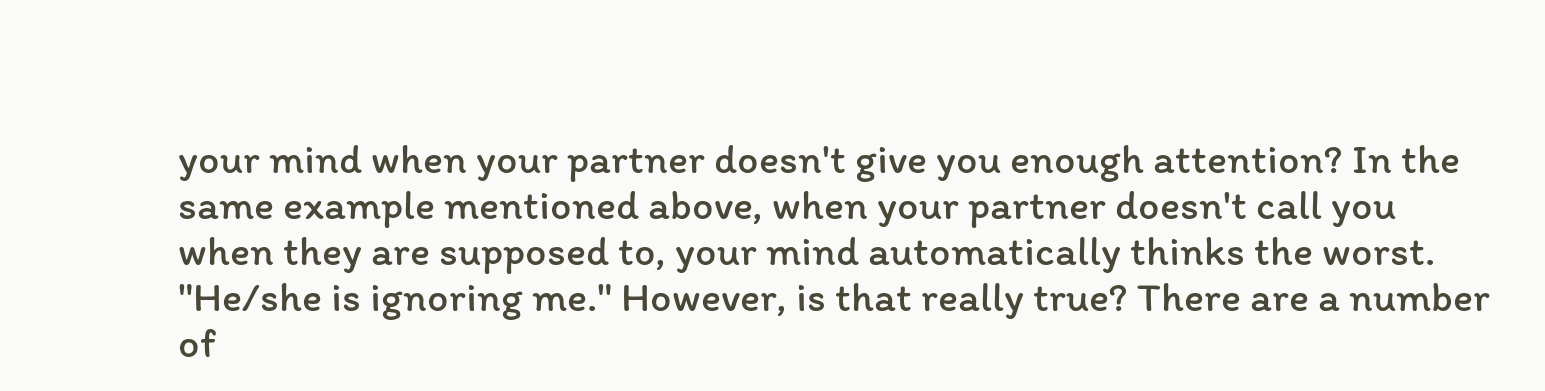your mind when your partner doesn't give you enough attention? In the same example mentioned above, when your partner doesn't call you when they are supposed to, your mind automatically thinks the worst. "He/she is ignoring me." However, is that really true? There are a number of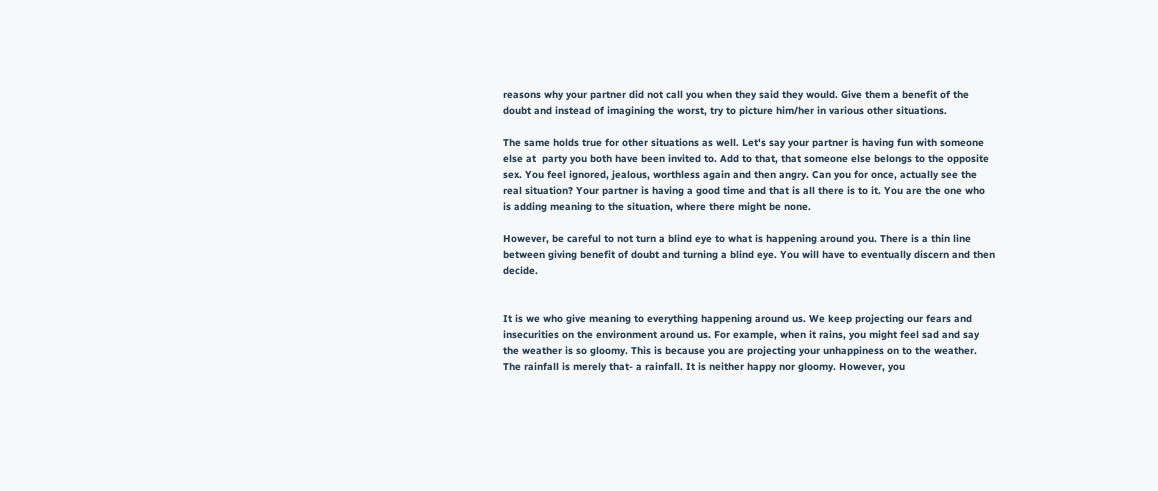reasons why your partner did not call you when they said they would. Give them a benefit of the doubt and instead of imagining the worst, try to picture him/her in various other situations.

The same holds true for other situations as well. Let's say your partner is having fun with someone else at  party you both have been invited to. Add to that, that someone else belongs to the opposite sex. You feel ignored, jealous, worthless again and then angry. Can you for once, actually see the real situation? Your partner is having a good time and that is all there is to it. You are the one who is adding meaning to the situation, where there might be none.

However, be careful to not turn a blind eye to what is happening around you. There is a thin line between giving benefit of doubt and turning a blind eye. You will have to eventually discern and then decide.


It is we who give meaning to everything happening around us. We keep projecting our fears and insecurities on the environment around us. For example, when it rains, you might feel sad and say the weather is so gloomy. This is because you are projecting your unhappiness on to the weather. The rainfall is merely that- a rainfall. It is neither happy nor gloomy. However, you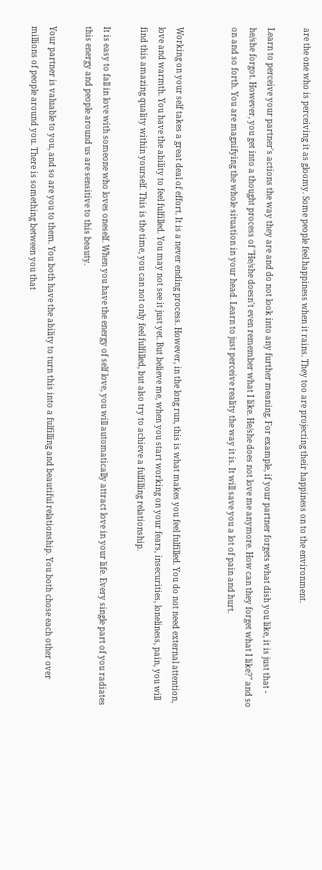are the one who is perceiving it as gloomy. Some people feel happiness when it rains. They too are projecting their happiness on to the environment.

Learn to perceive your partner's actions the way they are and do not look into any further meaning. For example, if your partner forgets what dish you like, it is just that - he/she forgot. However, you get into a thought process of "He/she doesn't even remember what I like. He/she does not love me anymore. How can they forget what I like?" and so on and so forth. You are magnifying the whole situation in your head. Learn to just perceive reality the way it is. It will save you a lot of pain and hurt.


Working on your self takes a great deal of effort. It is a never ending process. However, in the long run, this is what makes you feel fulfilled. You do not need external attention, love and warmth. You have the ability to feel fulfilled. You may not see it just yet. But believe me, when you start working on your fears, insecurities, loneliness, pain, you will find this amazing quality within yourself. This is the time, you can not only feel fulfilled, but also try to achieve a fulfilling relationship.

It is easy to fall in love with someone who loves oneself. When you have the energy of self love, you will automatically attract love in your life. Every single part of you radiates this energy and people around us are sensitive to this beauty.

Your partner is valuable to you, and so are you to them. You both have the ability to turn this into a fulfilling and beautiful relationship. You both chose each other over millions of people around you. There is something between you that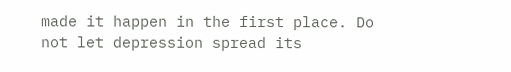made it happen in the first place. Do not let depression spread its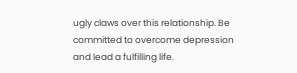ugly claws over this relationship. Be committed to overcome depression and lead a fulfilling life.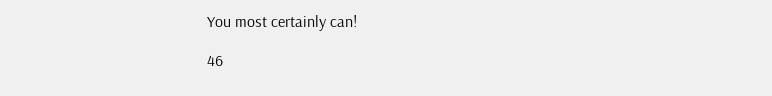You most certainly can!

46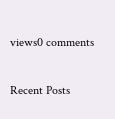views0 comments

Recent Posts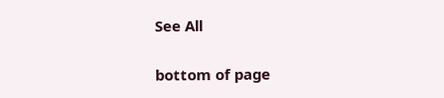See All


bottom of page